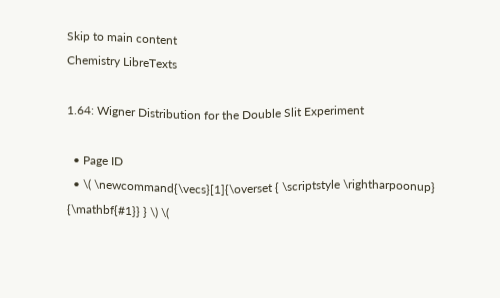Skip to main content
Chemistry LibreTexts

1.64: Wigner Distribution for the Double Slit Experiment

  • Page ID
  • \( \newcommand{\vecs}[1]{\overset { \scriptstyle \rightharpoonup} {\mathbf{#1}} } \) \(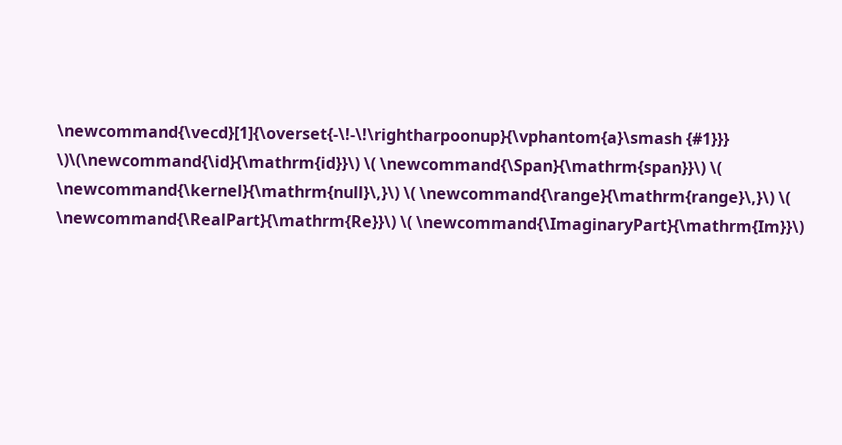\newcommand{\vecd}[1]{\overset{-\!-\!\rightharpoonup}{\vphantom{a}\smash {#1}}} \)\(\newcommand{\id}{\mathrm{id}}\) \( \newcommand{\Span}{\mathrm{span}}\) \( \newcommand{\kernel}{\mathrm{null}\,}\) \( \newcommand{\range}{\mathrm{range}\,}\) \( \newcommand{\RealPart}{\mathrm{Re}}\) \( \newcommand{\ImaginaryPart}{\mathrm{Im}}\)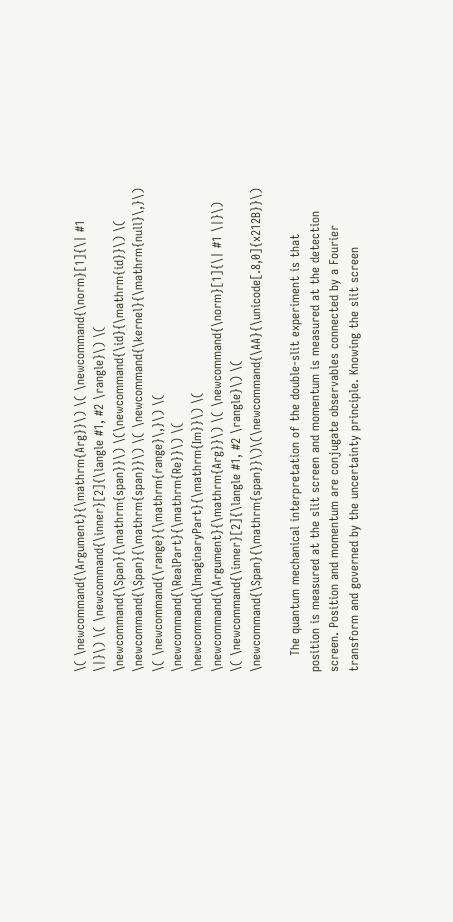\( \newcommand{\Argument}{\mathrm{Arg}}\) \( \newcommand{\norm}[1]{\| #1 \|}\) \( \newcommand{\inner}[2]{\langle #1, #2 \rangle}\) \( \newcommand{\Span}{\mathrm{span}}\) \(\newcommand{\id}{\mathrm{id}}\) \( \newcommand{\Span}{\mathrm{span}}\) \( \newcommand{\kernel}{\mathrm{null}\,}\) \( \newcommand{\range}{\mathrm{range}\,}\) \( \newcommand{\RealPart}{\mathrm{Re}}\) \( \newcommand{\ImaginaryPart}{\mathrm{Im}}\) \( \newcommand{\Argument}{\mathrm{Arg}}\) \( \newcommand{\norm}[1]{\| #1 \|}\) \( \newcommand{\inner}[2]{\langle #1, #2 \rangle}\) \( \newcommand{\Span}{\mathrm{span}}\)\(\newcommand{\AA}{\unicode[.8,0]{x212B}}\)

    The quantum mechanical interpretation of the double‐slit experiment is that position is measured at the slit screen and momentum is measured at the detection screen. Position and momentum are conjugate observables connected by a Fourier transform and governed by the uncertainty principle. Knowing the slit screen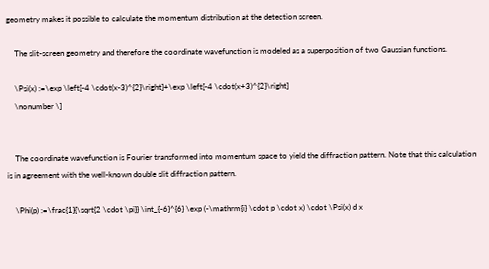geometry makes it possible to calculate the momentum distribution at the detection screen.

    The slit‐screen geometry and therefore the coordinate wavefunction is modeled as a superposition of two Gaussian functions.

    \Psi(x) :=\exp \left[-4 \cdot(x-3)^{2}\right]+\exp \left[-4 \cdot(x+3)^{2}\right]
    \nonumber \]


    The coordinate wavefunction is Fourier transformed into momentum space to yield the diffraction pattern. Note that this calculation is in agreement with the well‐known double slit diffraction pattern.

    \Phi(p) :=\frac{1}{\sqrt{2 \cdot \pi}} \int_{-6}^{6} \exp (-\mathrm{i} \cdot p \cdot x) \cdot \Psi(x) d x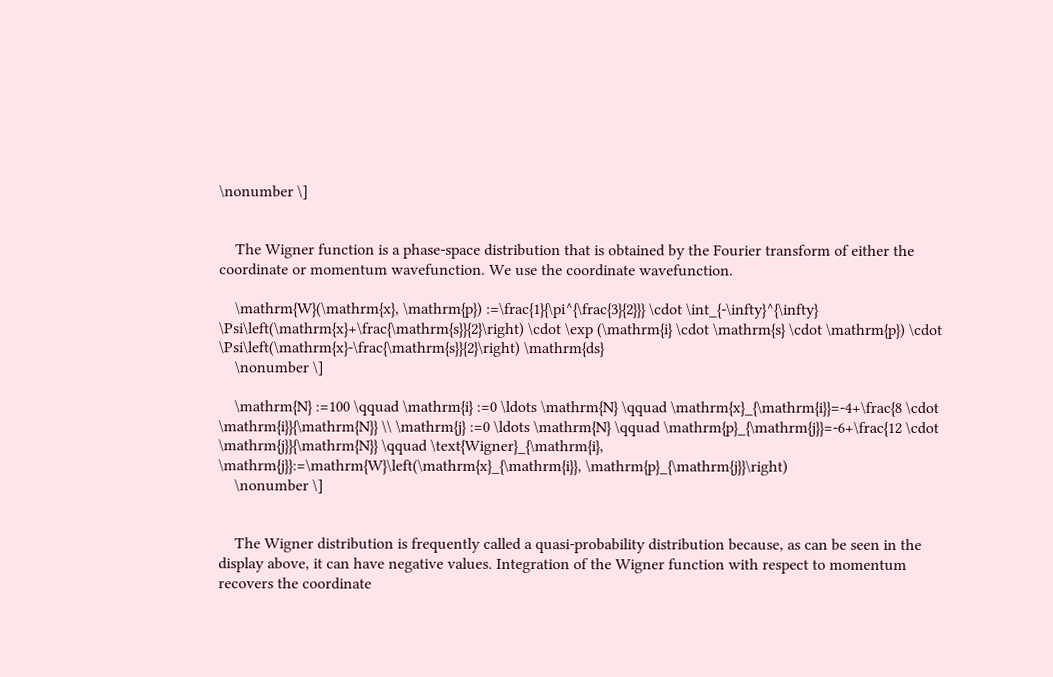\nonumber \]


    The Wigner function is a phase‐space distribution that is obtained by the Fourier transform of either the coordinate or momentum wavefunction. We use the coordinate wavefunction.

    \mathrm{W}(\mathrm{x}, \mathrm{p}) :=\frac{1}{\pi^{\frac{3}{2}}} \cdot \int_{-\infty}^{\infty} \Psi\left(\mathrm{x}+\frac{\mathrm{s}}{2}\right) \cdot \exp (\mathrm{i} \cdot \mathrm{s} \cdot \mathrm{p}) \cdot \Psi\left(\mathrm{x}-\frac{\mathrm{s}}{2}\right) \mathrm{ds}
    \nonumber \]

    \mathrm{N} :=100 \qquad \mathrm{i} :=0 \ldots \mathrm{N} \qquad \mathrm{x}_{\mathrm{i}}=-4+\frac{8 \cdot \mathrm{i}}{\mathrm{N}} \\ \mathrm{j} :=0 \ldots \mathrm{N} \qquad \mathrm{p}_{\mathrm{j}}=-6+\frac{12 \cdot \mathrm{j}}{\mathrm{N}} \qquad \text{Wigner}_{\mathrm{i}, \mathrm{j}}:=\mathrm{W}\left(\mathrm{x}_{\mathrm{i}}, \mathrm{p}_{\mathrm{j}}\right)
    \nonumber \]


    The Wigner distribution is frequently called a quasi‐probability distribution because, as can be seen in the display above, it can have negative values. Integration of the Wigner function with respect to momentum recovers the coordinate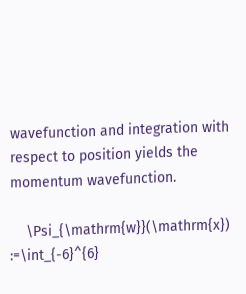wavefunction and integration with respect to position yields the momentum wavefunction.

    \Psi_{\mathrm{w}}(\mathrm{x}) :=\int_{-6}^{6}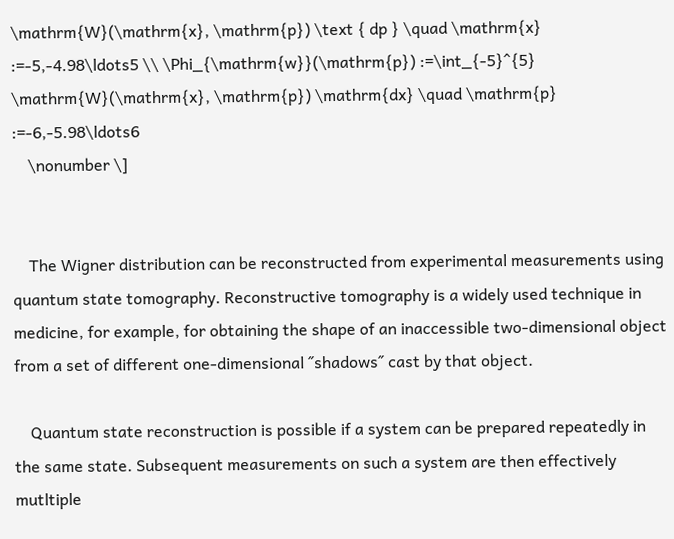\mathrm{W}(\mathrm{x}, \mathrm{p}) \text { dp } \quad \mathrm{x} :=-5,-4.98\ldots5 \\ \Phi_{\mathrm{w}}(\mathrm{p}) :=\int_{-5}^{5} \mathrm{W}(\mathrm{x}, \mathrm{p}) \mathrm{dx} \quad \mathrm{p} :=-6,-5.98\ldots6
    \nonumber \]


    The Wigner distribution can be reconstructed from experimental measurements using quantum state tomography. Reconstructive tomography is a widely used technique in medicine, for example, for obtaining the shape of an inaccessible two‐dimensional object from a set of different one‐dimensional ʺshadowsʺ cast by that object.

    Quantum state reconstruction is possible if a system can be prepared repeatedly in the same state. Subsequent measurements on such a system are then effectively mutltiple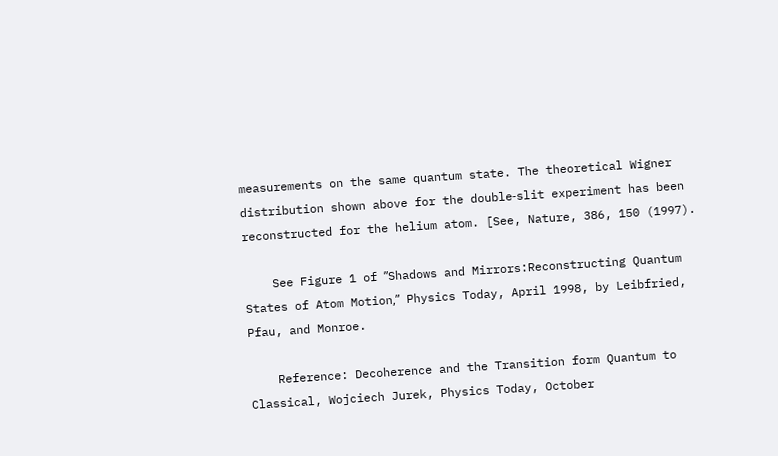measurements on the same quantum state. The theoretical Wigner distribution shown above for the double‐slit experiment has been reconstructed for the helium atom. [See, Nature, 386, 150 (1997).

    See Figure 1 of ʺShadows and Mirrors:Reconstructing Quantum States of Atom Motion,ʺ Physics Today, April 1998, by Leibfried, Pfau, and Monroe.

    Reference: Decoherence and the Transition form Quantum to Classical, Wojciech Jurek, Physics Today, October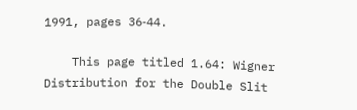1991, pages 36‐44.

    This page titled 1.64: Wigner Distribution for the Double Slit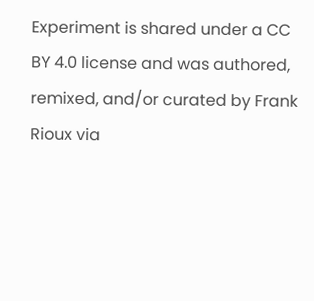Experiment is shared under a CC BY 4.0 license and was authored, remixed, and/or curated by Frank Rioux via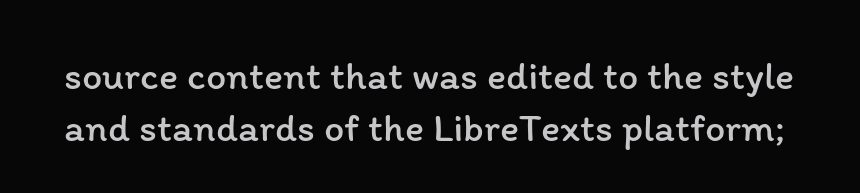source content that was edited to the style and standards of the LibreTexts platform;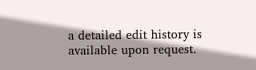a detailed edit history is available upon request.